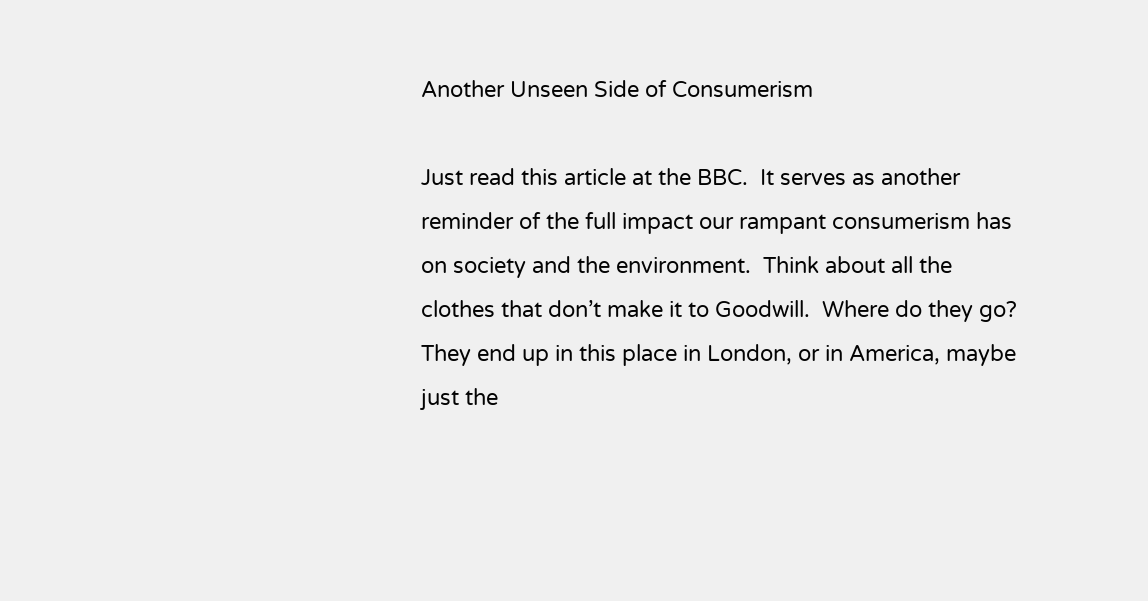Another Unseen Side of Consumerism

Just read this article at the BBC.  It serves as another reminder of the full impact our rampant consumerism has on society and the environment.  Think about all the clothes that don’t make it to Goodwill.  Where do they go?  They end up in this place in London, or in America, maybe just the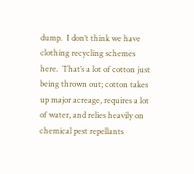dump.  I don’t think we have clothing recycling schemes here.  That’s a lot of cotton just being thrown out; cotton takes up major acreage, requires a lot of water, and relies heavily on chemical pest repellants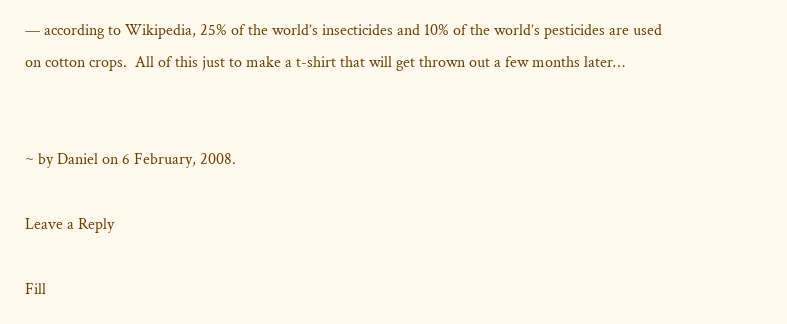— according to Wikipedia, 25% of the world’s insecticides and 10% of the world’s pesticides are used on cotton crops.  All of this just to make a t-shirt that will get thrown out a few months later…


~ by Daniel on 6 February, 2008.

Leave a Reply

Fill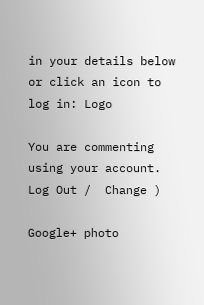in your details below or click an icon to log in: Logo

You are commenting using your account. Log Out /  Change )

Google+ photo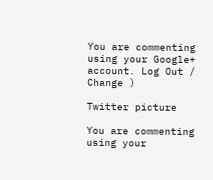You are commenting using your Google+ account. Log Out /  Change )

Twitter picture

You are commenting using your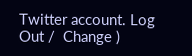Twitter account. Log Out /  Change )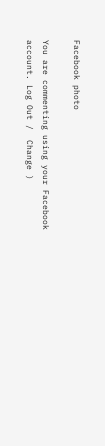Facebook photo

You are commenting using your Facebook account. Log Out /  Change )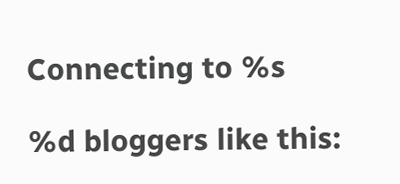Connecting to %s

%d bloggers like this: